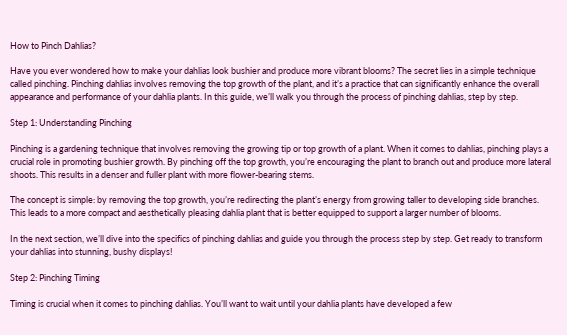How to Pinch Dahlias?

Have you ever wondered how to make your dahlias look bushier and produce more vibrant blooms? The secret lies in a simple technique called pinching. Pinching dahlias involves removing the top growth of the plant, and it’s a practice that can significantly enhance the overall appearance and performance of your dahlia plants. In this guide, we’ll walk you through the process of pinching dahlias, step by step.

Step 1: Understanding Pinching

Pinching is a gardening technique that involves removing the growing tip or top growth of a plant. When it comes to dahlias, pinching plays a crucial role in promoting bushier growth. By pinching off the top growth, you’re encouraging the plant to branch out and produce more lateral shoots. This results in a denser and fuller plant with more flower-bearing stems.

The concept is simple: by removing the top growth, you’re redirecting the plant’s energy from growing taller to developing side branches. This leads to a more compact and aesthetically pleasing dahlia plant that is better equipped to support a larger number of blooms.

In the next section, we’ll dive into the specifics of pinching dahlias and guide you through the process step by step. Get ready to transform your dahlias into stunning, bushy displays!

Step 2: Pinching Timing

Timing is crucial when it comes to pinching dahlias. You’ll want to wait until your dahlia plants have developed a few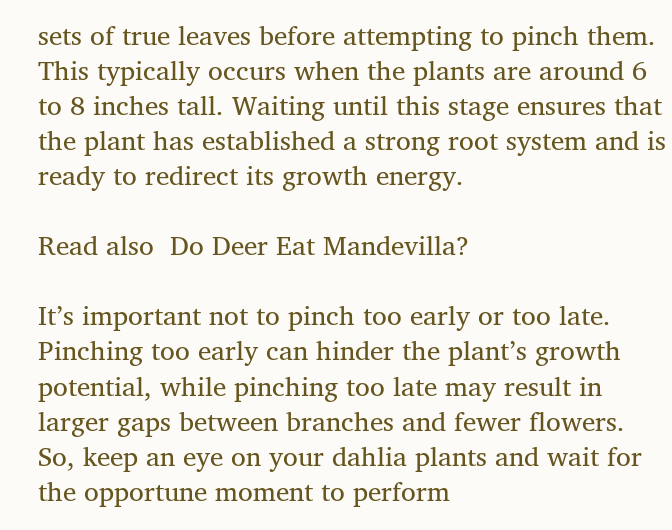sets of true leaves before attempting to pinch them. This typically occurs when the plants are around 6 to 8 inches tall. Waiting until this stage ensures that the plant has established a strong root system and is ready to redirect its growth energy.

Read also  Do Deer Eat Mandevilla?

It’s important not to pinch too early or too late. Pinching too early can hinder the plant’s growth potential, while pinching too late may result in larger gaps between branches and fewer flowers. So, keep an eye on your dahlia plants and wait for the opportune moment to perform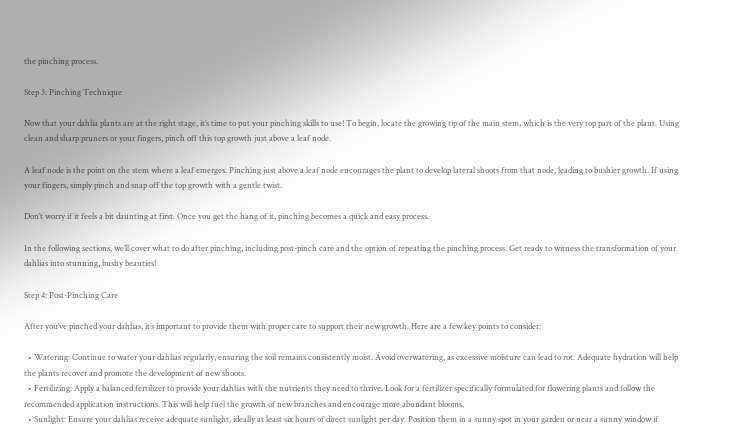the pinching process.

Step 3: Pinching Technique

Now that your dahlia plants are at the right stage, it’s time to put your pinching skills to use! To begin, locate the growing tip of the main stem, which is the very top part of the plant. Using clean and sharp pruners or your fingers, pinch off this top growth just above a leaf node.

A leaf node is the point on the stem where a leaf emerges. Pinching just above a leaf node encourages the plant to develop lateral shoots from that node, leading to bushier growth. If using your fingers, simply pinch and snap off the top growth with a gentle twist.

Don’t worry if it feels a bit daunting at first. Once you get the hang of it, pinching becomes a quick and easy process.

In the following sections, we’ll cover what to do after pinching, including post-pinch care and the option of repeating the pinching process. Get ready to witness the transformation of your dahlias into stunning, bushy beauties!

Step 4: Post-Pinching Care

After you’ve pinched your dahlias, it’s important to provide them with proper care to support their new growth. Here are a few key points to consider:

  • Watering: Continue to water your dahlias regularly, ensuring the soil remains consistently moist. Avoid overwatering, as excessive moisture can lead to rot. Adequate hydration will help the plants recover and promote the development of new shoots.
  • Fertilizing: Apply a balanced fertilizer to provide your dahlias with the nutrients they need to thrive. Look for a fertilizer specifically formulated for flowering plants and follow the recommended application instructions. This will help fuel the growth of new branches and encourage more abundant blooms.
  • Sunlight: Ensure your dahlias receive adequate sunlight, ideally at least six hours of direct sunlight per day. Position them in a sunny spot in your garden or near a sunny window if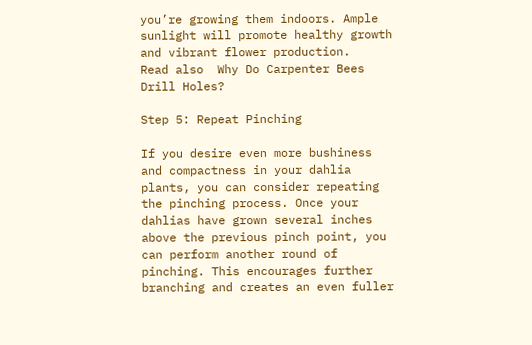you’re growing them indoors. Ample sunlight will promote healthy growth and vibrant flower production.
Read also  Why Do Carpenter Bees Drill Holes?

Step 5: Repeat Pinching

If you desire even more bushiness and compactness in your dahlia plants, you can consider repeating the pinching process. Once your dahlias have grown several inches above the previous pinch point, you can perform another round of pinching. This encourages further branching and creates an even fuller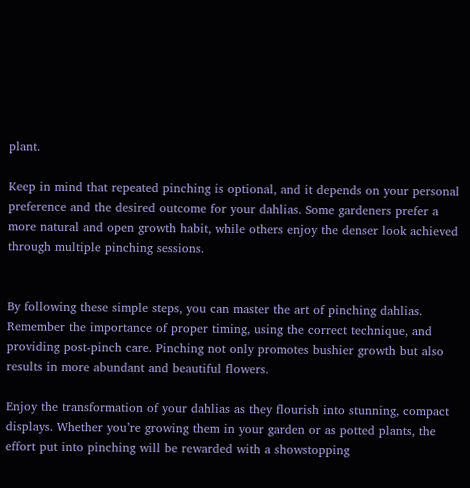plant.

Keep in mind that repeated pinching is optional, and it depends on your personal preference and the desired outcome for your dahlias. Some gardeners prefer a more natural and open growth habit, while others enjoy the denser look achieved through multiple pinching sessions.


By following these simple steps, you can master the art of pinching dahlias. Remember the importance of proper timing, using the correct technique, and providing post-pinch care. Pinching not only promotes bushier growth but also results in more abundant and beautiful flowers.

Enjoy the transformation of your dahlias as they flourish into stunning, compact displays. Whether you’re growing them in your garden or as potted plants, the effort put into pinching will be rewarded with a showstopping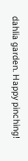dahlia garden. Happy pinching!